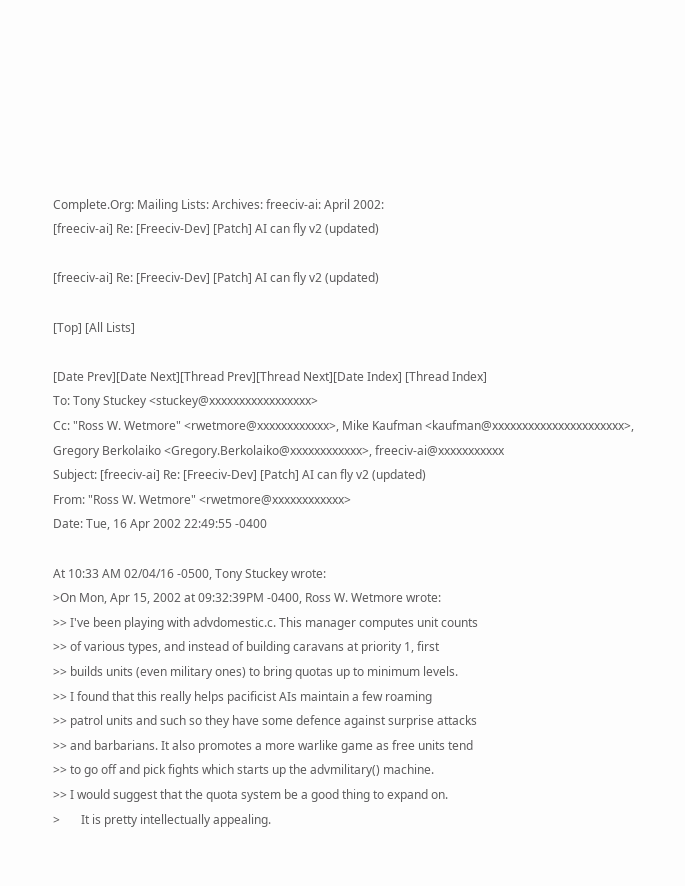Complete.Org: Mailing Lists: Archives: freeciv-ai: April 2002:
[freeciv-ai] Re: [Freeciv-Dev] [Patch] AI can fly v2 (updated)

[freeciv-ai] Re: [Freeciv-Dev] [Patch] AI can fly v2 (updated)

[Top] [All Lists]

[Date Prev][Date Next][Thread Prev][Thread Next][Date Index] [Thread Index]
To: Tony Stuckey <stuckey@xxxxxxxxxxxxxxxxx>
Cc: "Ross W. Wetmore" <rwetmore@xxxxxxxxxxxx>, Mike Kaufman <kaufman@xxxxxxxxxxxxxxxxxxxxxx>, Gregory Berkolaiko <Gregory.Berkolaiko@xxxxxxxxxxxx>, freeciv-ai@xxxxxxxxxxx
Subject: [freeciv-ai] Re: [Freeciv-Dev] [Patch] AI can fly v2 (updated)
From: "Ross W. Wetmore" <rwetmore@xxxxxxxxxxxx>
Date: Tue, 16 Apr 2002 22:49:55 -0400

At 10:33 AM 02/04/16 -0500, Tony Stuckey wrote:
>On Mon, Apr 15, 2002 at 09:32:39PM -0400, Ross W. Wetmore wrote:
>> I've been playing with advdomestic.c. This manager computes unit counts
>> of various types, and instead of building caravans at priority 1, first
>> builds units (even military ones) to bring quotas up to minimum levels.
>> I found that this really helps pacificist AIs maintain a few roaming
>> patrol units and such so they have some defence against surprise attacks
>> and barbarians. It also promotes a more warlike game as free units tend
>> to go off and pick fights which starts up the advmilitary() machine.
>> I would suggest that the quota system be a good thing to expand on.
>       It is pretty intellectually appealing.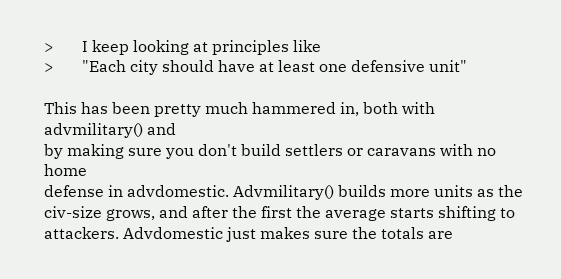>       I keep looking at principles like
>       "Each city should have at least one defensive unit"

This has been pretty much hammered in, both with advmilitary() and
by making sure you don't build settlers or caravans with no home
defense in advdomestic. Advmilitary() builds more units as the
civ-size grows, and after the first the average starts shifting to
attackers. Advdomestic just makes sure the totals are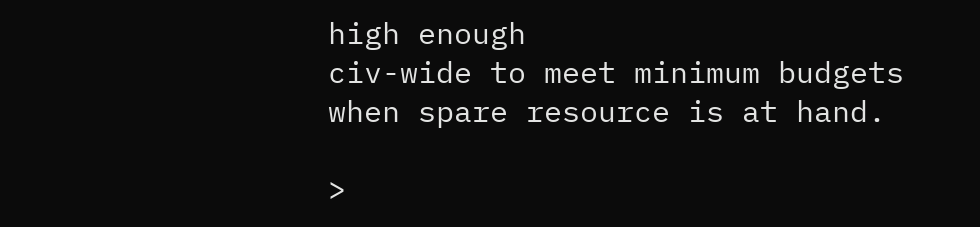high enough
civ-wide to meet minimum budgets when spare resource is at hand.

>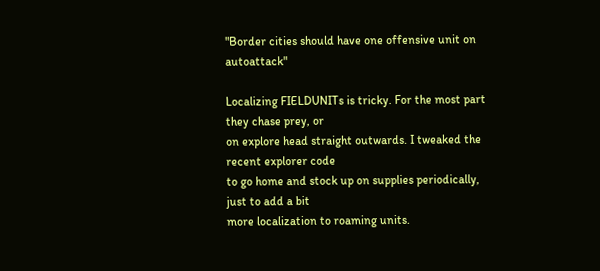"Border cities should have one offensive unit on autoattack"

Localizing FIELDUNITs is tricky. For the most part they chase prey, or
on explore head straight outwards. I tweaked the recent explorer code
to go home and stock up on supplies periodically, just to add a bit
more localization to roaming units.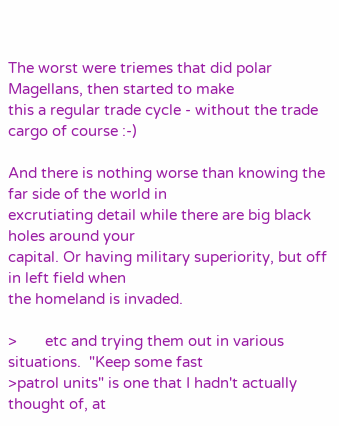The worst were triemes that did polar Magellans, then started to make
this a regular trade cycle - without the trade cargo of course :-)

And there is nothing worse than knowing the far side of the world in
excrutiating detail while there are big black holes around your
capital. Or having military superiority, but off in left field when
the homeland is invaded.

>       etc and trying them out in various situations.  "Keep some fast
>patrol units" is one that I hadn't actually thought of, at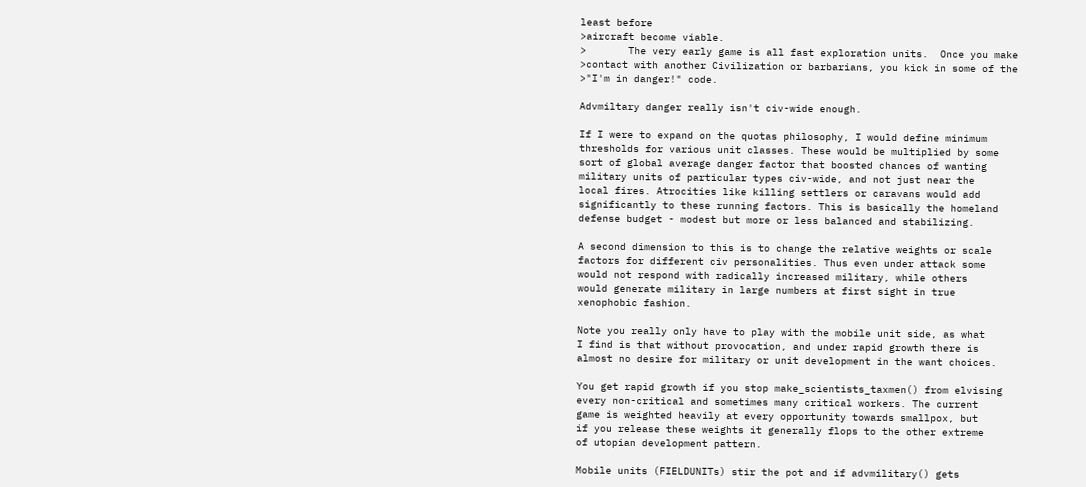least before
>aircraft become viable.
>       The very early game is all fast exploration units.  Once you make
>contact with another Civilization or barbarians, you kick in some of the
>"I'm in danger!" code.

Advmiltary danger really isn't civ-wide enough.

If I were to expand on the quotas philosophy, I would define minimum
thresholds for various unit classes. These would be multiplied by some
sort of global average danger factor that boosted chances of wanting
military units of particular types civ-wide, and not just near the
local fires. Atrocities like killing settlers or caravans would add
significantly to these running factors. This is basically the homeland
defense budget - modest but more or less balanced and stabilizing.

A second dimension to this is to change the relative weights or scale
factors for different civ personalities. Thus even under attack some
would not respond with radically increased military, while others
would generate military in large numbers at first sight in true
xenophobic fashion.

Note you really only have to play with the mobile unit side, as what
I find is that without provocation, and under rapid growth there is
almost no desire for military or unit development in the want choices.

You get rapid growth if you stop make_scientists_taxmen() from elvising
every non-critical and sometimes many critical workers. The current
game is weighted heavily at every opportunity towards smallpox, but
if you release these weights it generally flops to the other extreme
of utopian development pattern.

Mobile units (FIELDUNITs) stir the pot and if advmilitary() gets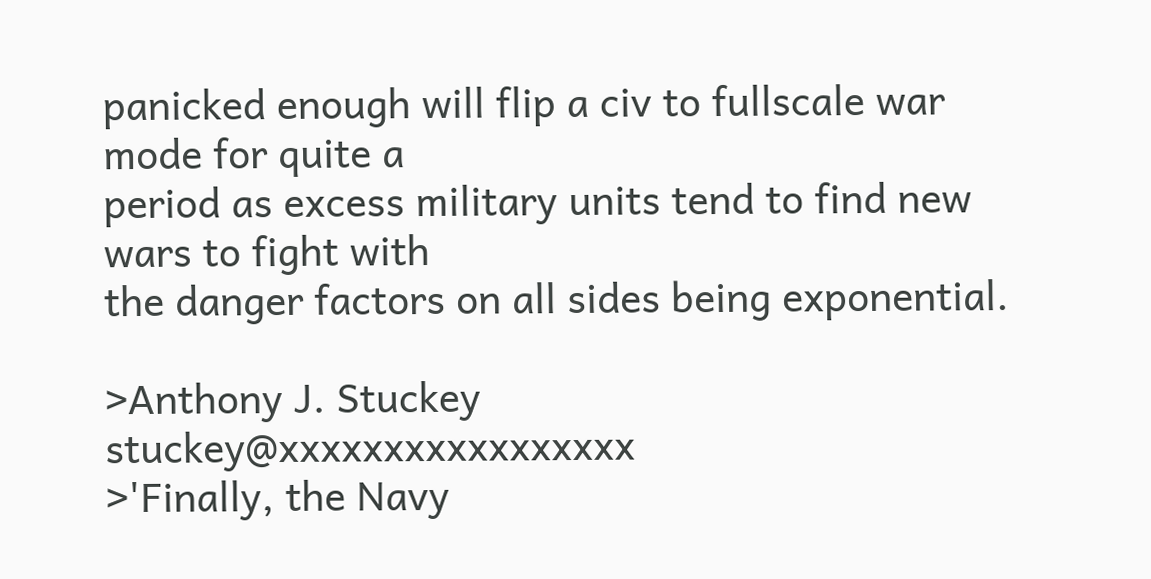panicked enough will flip a civ to fullscale war mode for quite a
period as excess military units tend to find new wars to fight with
the danger factors on all sides being exponential.

>Anthony J. Stuckey                              stuckey@xxxxxxxxxxxxxxxxx
>'Finally, the Navy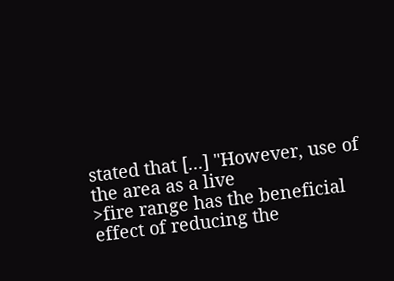stated that [...] "However, use of the area as a live
>fire range has the beneficial effect of reducing the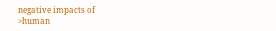negative impacts of
>human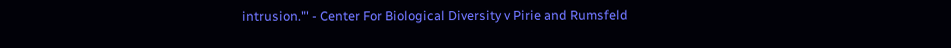intrusion."' - Center For Biological Diversity v Pirie and Rumsfeld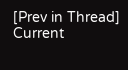[Prev in Thread] Current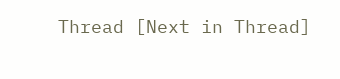Thread [Next in Thread]